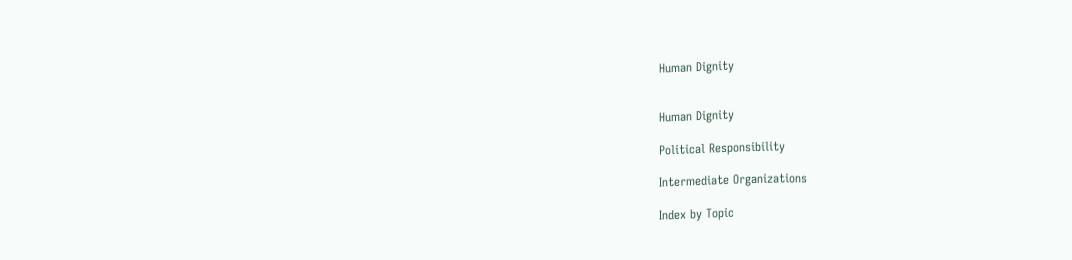Human Dignity


Human Dignity

Political Responsibility

Intermediate Organizations

Index by Topic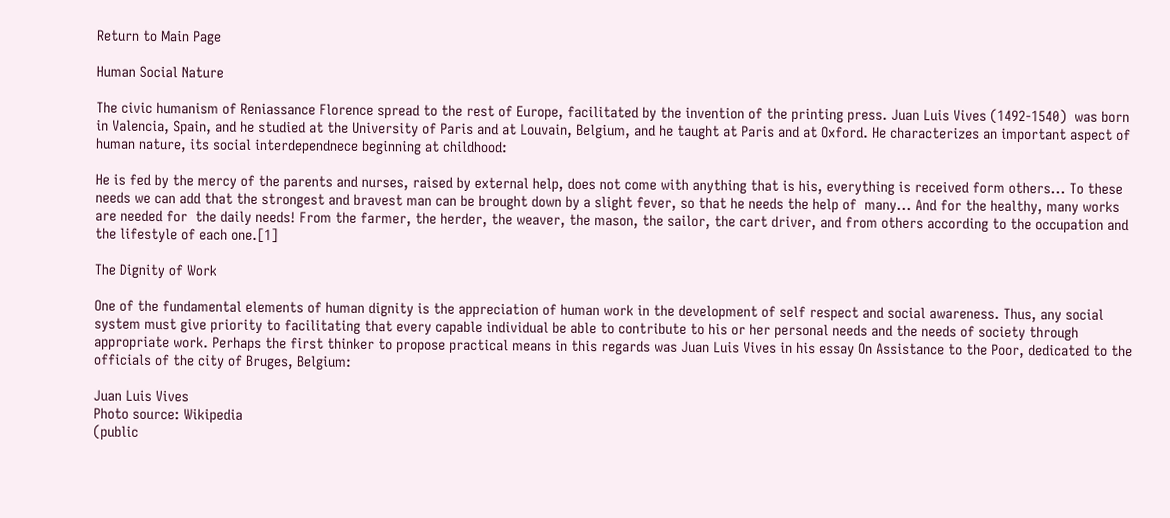Return to Main Page

Human Social Nature

The civic humanism of Reniassance Florence spread to the rest of Europe, facilitated by the invention of the printing press. Juan Luis Vives (1492-1540)  was born in Valencia, Spain, and he studied at the University of Paris and at Louvain, Belgium, and he taught at Paris and at Oxford. He characterizes an important aspect of human nature, its social interdependnece beginning at childhood:

He is fed by the mercy of the parents and nurses, raised by external help, does not come with anything that is his, everything is received form others... To these needs we can add that the strongest and bravest man can be brought down by a slight fever, so that he needs the help of  many... And for the healthy, many works are needed for  the daily needs! From the farmer, the herder, the weaver, the mason, the sailor, the cart driver, and from others according to the occupation and the lifestyle of each one.[1]

The Dignity of Work

One of the fundamental elements of human dignity is the appreciation of human work in the development of self respect and social awareness. Thus, any social system must give priority to facilitating that every capable individual be able to contribute to his or her personal needs and the needs of society through appropriate work. Perhaps the first thinker to propose practical means in this regards was Juan Luis Vives in his essay On Assistance to the Poor, dedicated to the officials of the city of Bruges, Belgium:

Juan Luis Vives
Photo source: Wikipedia
(public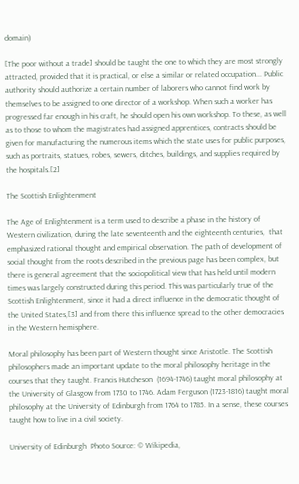domain)

[The poor without a trade] should be taught the one to which they are most strongly attracted, provided that it is practical, or else a similar or related occupation... Public authority should authorize a certain number of laborers who cannot find work by themselves to be assigned to one director of a workshop. When such a worker has progressed far enough in his craft, he should open his own workshop. To these, as well as to those to whom the magistrates had assigned apprentices, contracts should be given for manufacturing the numerous items which the state uses for public purposes, such as portraits, statues, robes, sewers, ditches, buildings, and supplies required by the hospitals.[2]

The Scottish Enlightenment

The Age of Enlightenment is a term used to describe a phase in the history of Western civilization, during the late seventeenth and the eighteenth centuries,  that emphasized rational thought and empirical observation. The path of development of social thought from the roots described in the previous page has been complex, but there is general agreement that the sociopolitical view that has held until modern times was largely constructed during this period. This was particularly true of the Scottish Enlightenment, since it had a direct influence in the democratic thought of the United States,[3] and from there this influence spread to the other democracies in the Western hemisphere.

Moral philosophy has been part of Western thought since Aristotle. The Scottish philosophers made an important update to the moral philosophy heritage in the courses that they taught. Francis Hutcheson  (1694-1746) taught moral philosophy at the University of Glasgow from 1730 to 1746. Adam Ferguson (1723-1816) taught moral philosophy at the University of Edinburgh from 1764 to 1785. In a sense, these courses taught how to live in a civil society.

University of Edinburgh  Photo Source: © Wikipedia,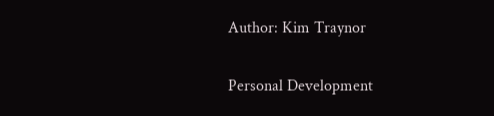Author: Kim Traynor

Personal Development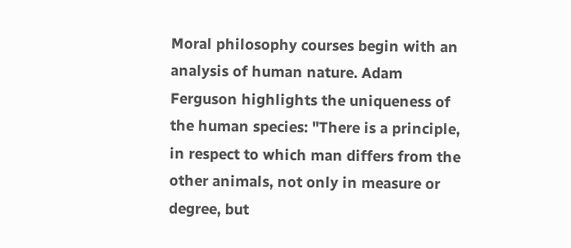Moral philosophy courses begin with an analysis of human nature. Adam Ferguson highlights the uniqueness of the human species: "There is a principle, in respect to which man differs from the other animals, not only in measure or degree, but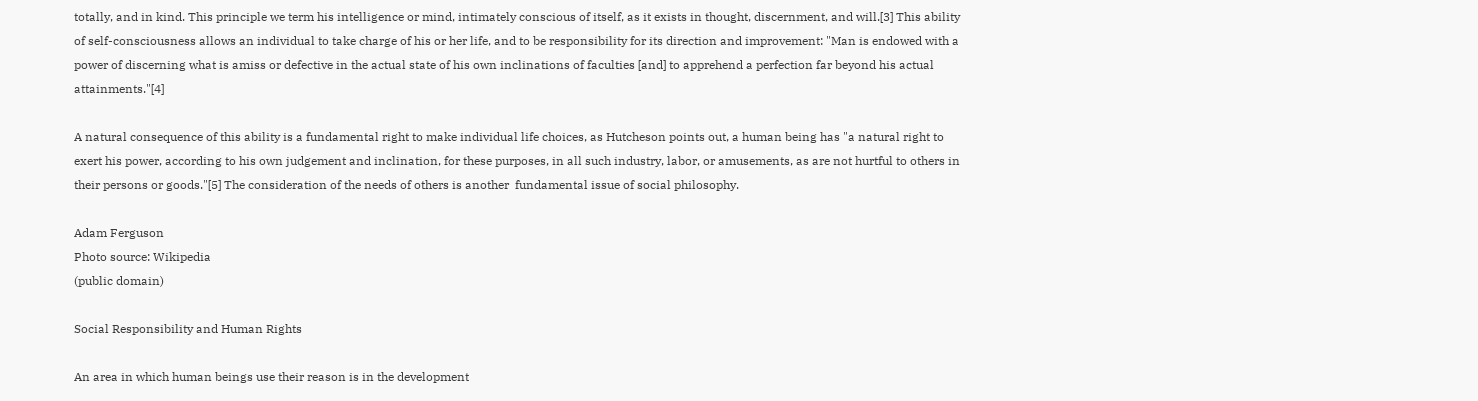totally, and in kind. This principle we term his intelligence or mind, intimately conscious of itself, as it exists in thought, discernment, and will.[3] This ability of self-consciousness allows an individual to take charge of his or her life, and to be responsibility for its direction and improvement: "Man is endowed with a power of discerning what is amiss or defective in the actual state of his own inclinations of faculties [and] to apprehend a perfection far beyond his actual attainments."[4]

A natural consequence of this ability is a fundamental right to make individual life choices, as Hutcheson points out, a human being has "a natural right to exert his power, according to his own judgement and inclination, for these purposes, in all such industry, labor, or amusements, as are not hurtful to others in their persons or goods."[5] The consideration of the needs of others is another  fundamental issue of social philosophy.

Adam Ferguson
Photo source: Wikipedia
(public domain)

Social Responsibility and Human Rights

An area in which human beings use their reason is in the development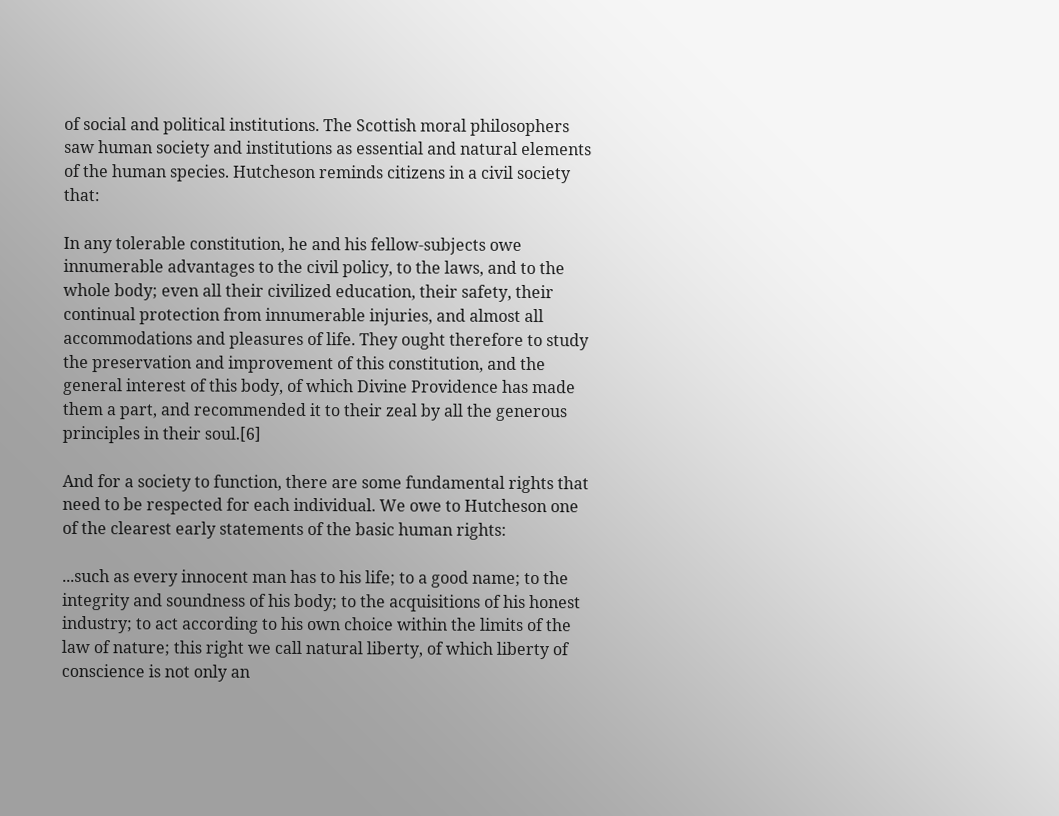of social and political institutions. The Scottish moral philosophers saw human society and institutions as essential and natural elements of the human species. Hutcheson reminds citizens in a civil society that:

In any tolerable constitution, he and his fellow-subjects owe innumerable advantages to the civil policy, to the laws, and to the whole body; even all their civilized education, their safety, their continual protection from innumerable injuries, and almost all accommodations and pleasures of life. They ought therefore to study the preservation and improvement of this constitution, and the general interest of this body, of which Divine Providence has made them a part, and recommended it to their zeal by all the generous principles in their soul.[6]

And for a society to function, there are some fundamental rights that need to be respected for each individual. We owe to Hutcheson one of the clearest early statements of the basic human rights:

...such as every innocent man has to his life; to a good name; to the integrity and soundness of his body; to the acquisitions of his honest industry; to act according to his own choice within the limits of the law of nature; this right we call natural liberty, of which liberty of conscience is not only an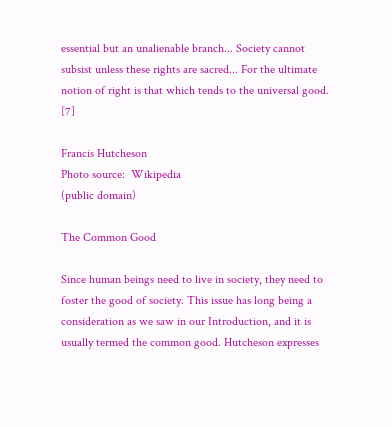essential but an unalienable branch... Society cannot subsist unless these rights are sacred... For the ultimate notion of right is that which tends to the universal good. [7]

Francis Hutcheson
Photo source:  Wikipedia
(public domain)

The Common Good

Since human beings need to live in society, they need to foster the good of society. This issue has long being a consideration as we saw in our Introduction, and it is usually termed the common good. Hutcheson expresses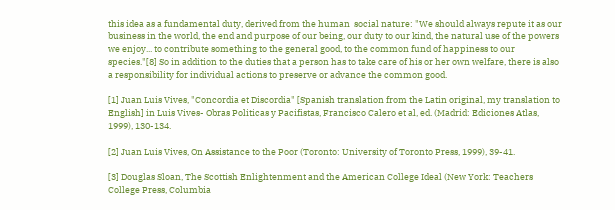this idea as a fundamental duty, derived from the human  social nature: "We should always repute it as our business in the world, the end and purpose of our being, our duty to our kind, the natural use of the powers we enjoy... to contribute something to the general good, to the common fund of happiness to our species."[8] So in addition to the duties that a person has to take care of his or her own welfare, there is also a responsibility for individual actions to preserve or advance the common good.

[1] Juan Luis Vives, "Concordia et Discordia" [Spanish translation from the Latin original, my translation to English] in Luis Vives- Obras Politicas y Pacifistas, Francisco Calero et al, ed. (Madrid: Ediciones Atlas, 1999), 130-134.

[2] Juan Luis Vives, On Assistance to the Poor (Toronto: University of Toronto Press, 1999), 39-41.

[3] Douglas Sloan, The Scottish Enlightenment and the American College Ideal (New York: Teachers College Press, Columbia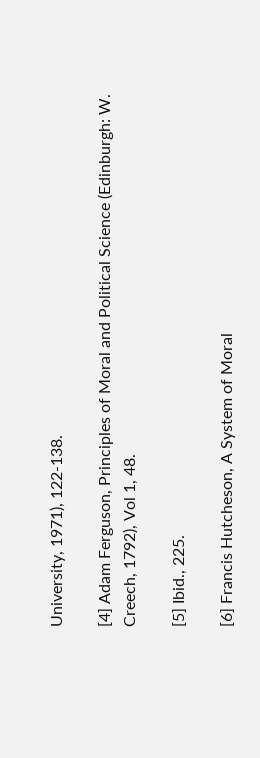University, 1971), 122-138.

[4] Adam Ferguson, Principles of Moral and Political Science (Edinburgh: W. Creech, 1792), Vol 1, 48.

[5] Ibid., 225.

[6] Francis Hutcheson, A System of Moral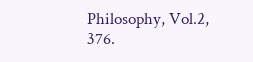Philosophy, Vol.2, 376.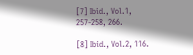[7] Ibid., Vol.1, 257-258, 266.

[8] Ibid., Vol.2, 116.